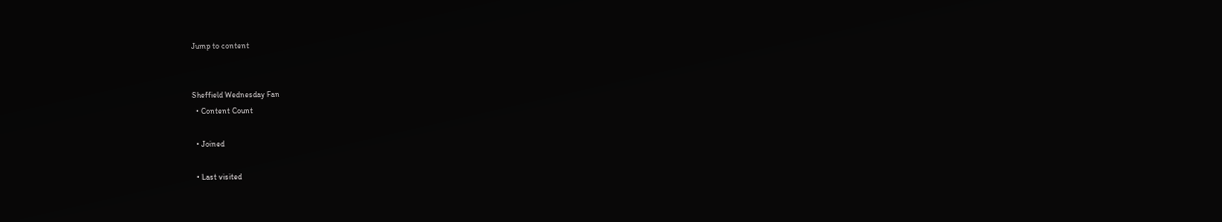Jump to content


Sheffield Wednesday Fan
  • Content Count

  • Joined

  • Last visited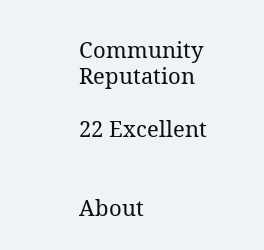Community Reputation

22 Excellent


About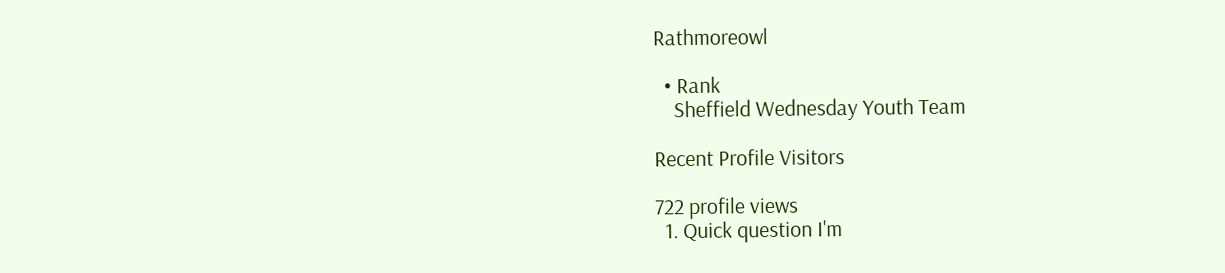Rathmoreowl

  • Rank
    Sheffield Wednesday Youth Team

Recent Profile Visitors

722 profile views
  1. Quick question I'm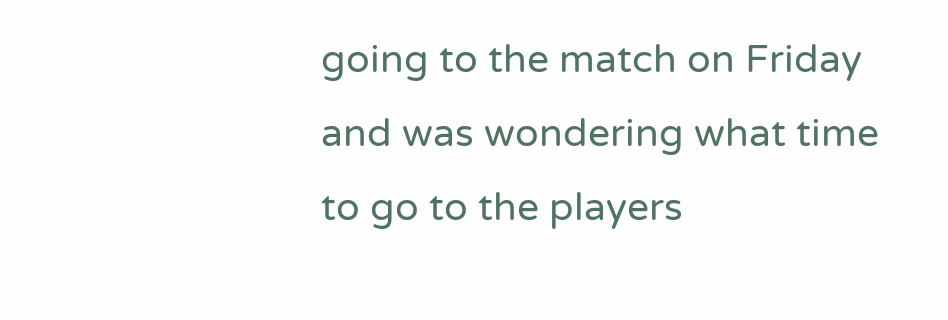going to the match on Friday and was wondering what time to go to the players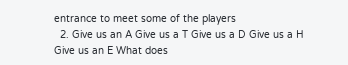entrance to meet some of the players
  2. Give us an A Give us a T Give us a D Give us a H Give us an E What does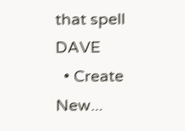that spell DAVE
  • Create New...